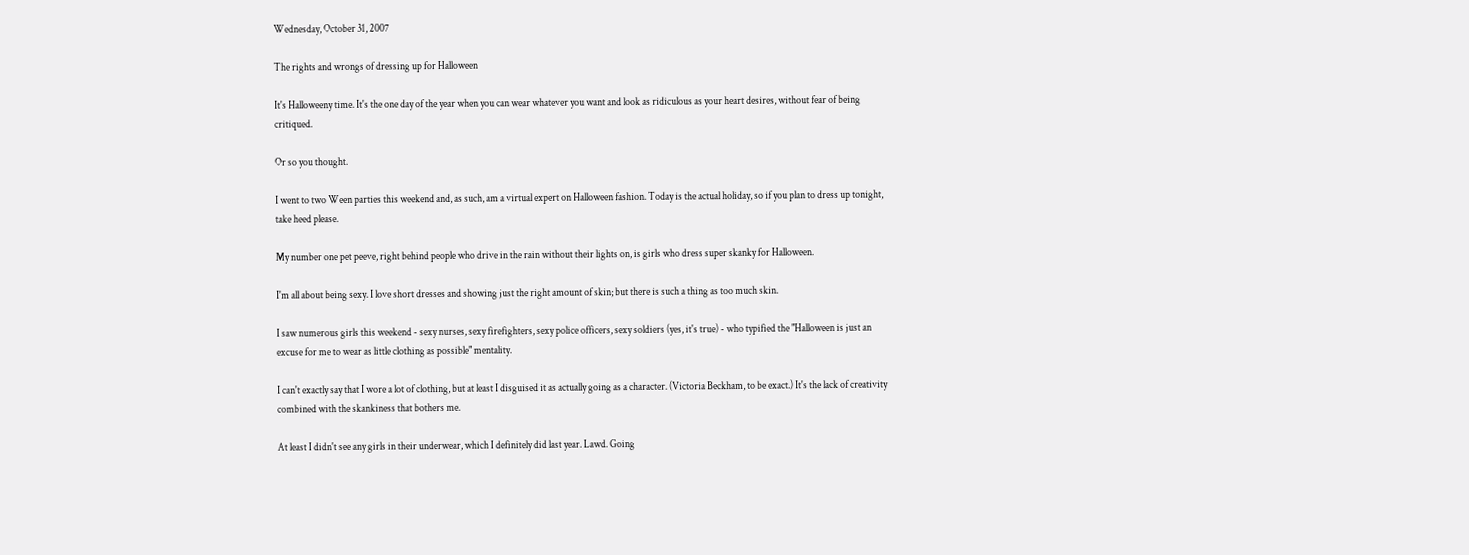Wednesday, October 31, 2007

The rights and wrongs of dressing up for Halloween

It's Halloweeny time. It's the one day of the year when you can wear whatever you want and look as ridiculous as your heart desires, without fear of being critiqued.

Or so you thought.

I went to two Ween parties this weekend and, as such, am a virtual expert on Halloween fashion. Today is the actual holiday, so if you plan to dress up tonight, take heed please.

My number one pet peeve, right behind people who drive in the rain without their lights on, is girls who dress super skanky for Halloween.

I'm all about being sexy. I love short dresses and showing just the right amount of skin; but there is such a thing as too much skin.

I saw numerous girls this weekend - sexy nurses, sexy firefighters, sexy police officers, sexy soldiers (yes, it's true) - who typified the "Halloween is just an excuse for me to wear as little clothing as possible" mentality.

I can't exactly say that I wore a lot of clothing, but at least I disguised it as actually going as a character. (Victoria Beckham, to be exact.) It's the lack of creativity combined with the skankiness that bothers me.

At least I didn't see any girls in their underwear, which I definitely did last year. Lawd. Going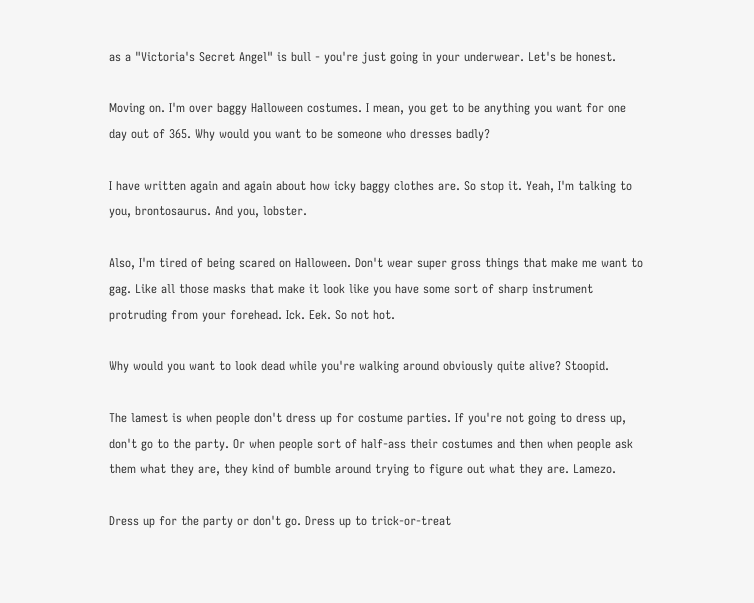as a "Victoria's Secret Angel" is bull - you're just going in your underwear. Let's be honest.

Moving on. I'm over baggy Halloween costumes. I mean, you get to be anything you want for one day out of 365. Why would you want to be someone who dresses badly?

I have written again and again about how icky baggy clothes are. So stop it. Yeah, I'm talking to you, brontosaurus. And you, lobster.

Also, I'm tired of being scared on Halloween. Don't wear super gross things that make me want to gag. Like all those masks that make it look like you have some sort of sharp instrument protruding from your forehead. Ick. Eek. So not hot.

Why would you want to look dead while you're walking around obviously quite alive? Stoopid.

The lamest is when people don't dress up for costume parties. If you're not going to dress up, don't go to the party. Or when people sort of half-ass their costumes and then when people ask them what they are, they kind of bumble around trying to figure out what they are. Lamezo.

Dress up for the party or don't go. Dress up to trick-or-treat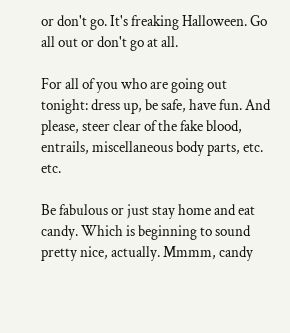or don't go. It's freaking Halloween. Go all out or don't go at all.

For all of you who are going out tonight: dress up, be safe, have fun. And please, steer clear of the fake blood, entrails, miscellaneous body parts, etc. etc.

Be fabulous or just stay home and eat candy. Which is beginning to sound pretty nice, actually. Mmmm, candy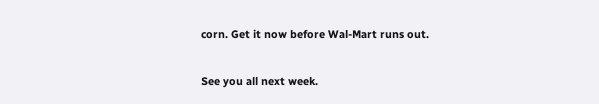corn. Get it now before Wal-Mart runs out.

See you all next week.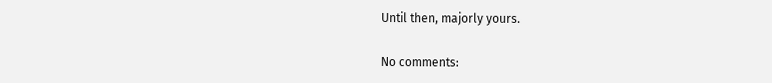Until then, majorly yours.

No comments: